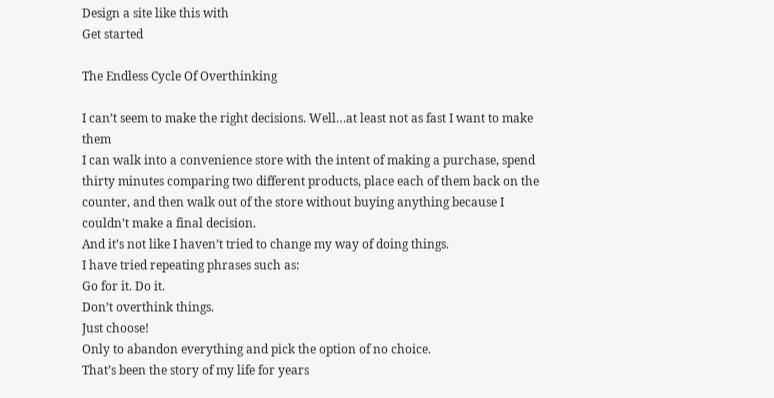Design a site like this with
Get started

The Endless Cycle Of Overthinking

I can’t seem to make the right decisions. Well…at least not as fast I want to make them
I can walk into a convenience store with the intent of making a purchase, spend thirty minutes comparing two different products, place each of them back on the counter, and then walk out of the store without buying anything because I couldn’t make a final decision.
And it’s not like I haven’t tried to change my way of doing things.
I have tried repeating phrases such as:
Go for it. Do it.
Don’t overthink things.
Just choose!
Only to abandon everything and pick the option of no choice.
That’s been the story of my life for years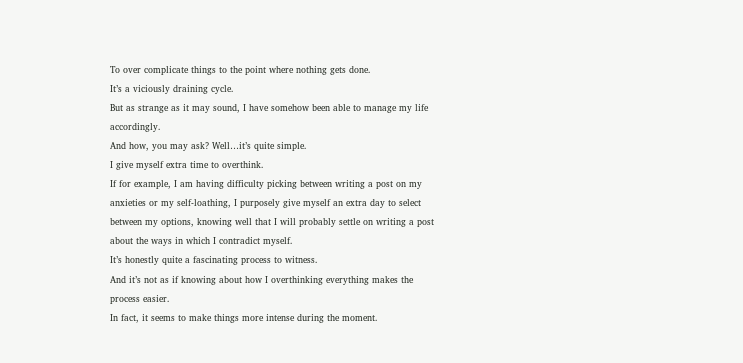To over complicate things to the point where nothing gets done.
It’s a viciously draining cycle.
But as strange as it may sound, I have somehow been able to manage my life accordingly.
And how, you may ask? Well…it’s quite simple.
I give myself extra time to overthink.
If for example, I am having difficulty picking between writing a post on my anxieties or my self-loathing, I purposely give myself an extra day to select between my options, knowing well that I will probably settle on writing a post about the ways in which I contradict myself.
It’s honestly quite a fascinating process to witness.
And it’s not as if knowing about how I overthinking everything makes the process easier.
In fact, it seems to make things more intense during the moment.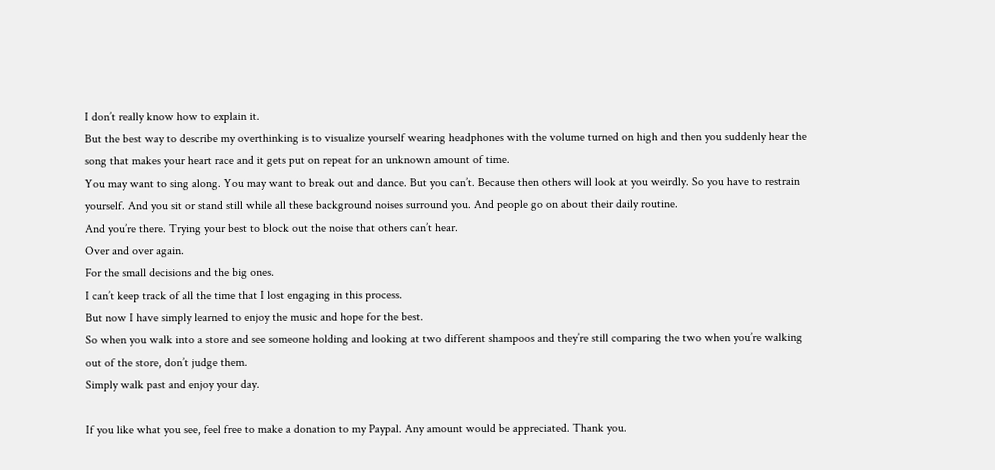I don’t really know how to explain it.
But the best way to describe my overthinking is to visualize yourself wearing headphones with the volume turned on high and then you suddenly hear the song that makes your heart race and it gets put on repeat for an unknown amount of time.
You may want to sing along. You may want to break out and dance. But you can’t. Because then others will look at you weirdly. So you have to restrain yourself. And you sit or stand still while all these background noises surround you. And people go on about their daily routine.
And you’re there. Trying your best to block out the noise that others can’t hear.
Over and over again.
For the small decisions and the big ones.
I can’t keep track of all the time that I lost engaging in this process.
But now I have simply learned to enjoy the music and hope for the best.
So when you walk into a store and see someone holding and looking at two different shampoos and they’re still comparing the two when you’re walking out of the store, don’t judge them.
Simply walk past and enjoy your day.

If you like what you see, feel free to make a donation to my Paypal. Any amount would be appreciated. Thank you.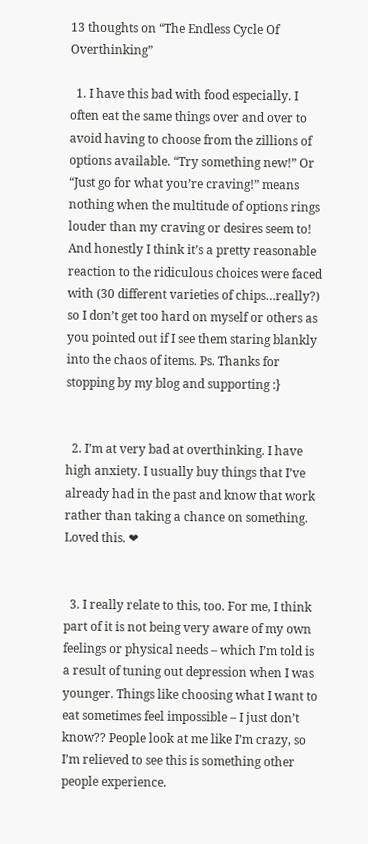13 thoughts on “The Endless Cycle Of Overthinking”

  1. I have this bad with food especially. I often eat the same things over and over to avoid having to choose from the zillions of options available. “Try something new!” Or “Just go for what you’re craving!” means nothing when the multitude of options rings louder than my craving or desires seem to! And honestly I think it’s a pretty reasonable reaction to the ridiculous choices were faced with (30 different varieties of chips…really?) so I don’t get too hard on myself or others as you pointed out if I see them staring blankly into the chaos of items. Ps. Thanks for stopping by my blog and supporting :}


  2. I’m at very bad at overthinking. I have high anxiety. I usually buy things that I’ve already had in the past and know that work rather than taking a chance on something. Loved this. ❤


  3. I really relate to this, too. For me, I think part of it is not being very aware of my own feelings or physical needs – which I’m told is a result of tuning out depression when I was younger. Things like choosing what I want to eat sometimes feel impossible – I just don’t know?? People look at me like I’m crazy, so I’m relieved to see this is something other people experience.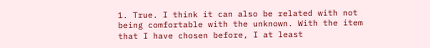1. True. I think it can also be related with not being comfortable with the unknown. With the item that I have chosen before, I at least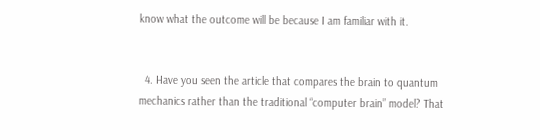know what the outcome will be because I am familiar with it.


  4. Have you seen the article that compares the brain to quantum mechanics rather than the traditional “computer brain” model? That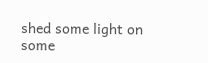shed some light on some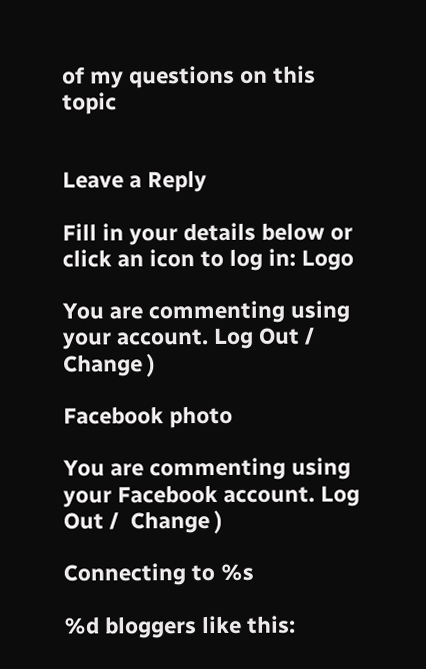of my questions on this topic


Leave a Reply

Fill in your details below or click an icon to log in: Logo

You are commenting using your account. Log Out /  Change )

Facebook photo

You are commenting using your Facebook account. Log Out /  Change )

Connecting to %s

%d bloggers like this: